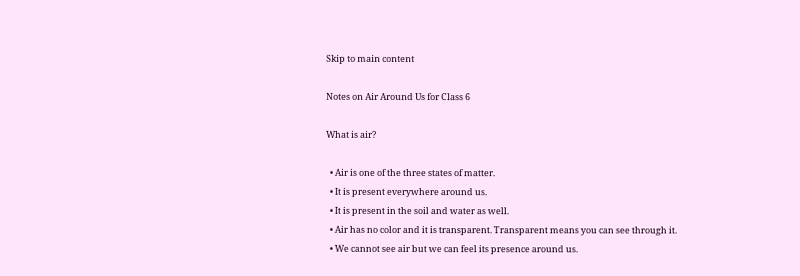Skip to main content

Notes on Air Around Us for Class 6

What is air?

  • Air is one of the three states of matter.
  • It is present everywhere around us.
  • It is present in the soil and water as well.
  • Air has no color and it is transparent. Transparent means you can see through it.
  • We cannot see air but we can feel its presence around us.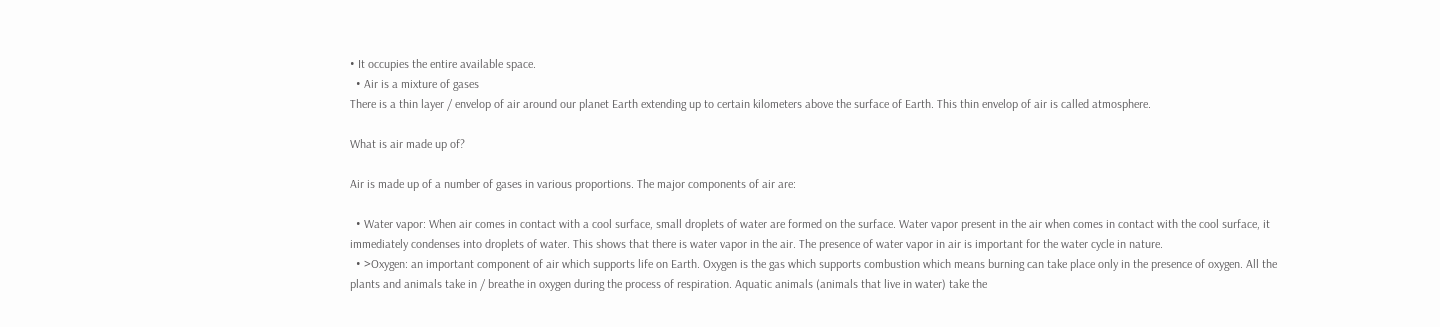• It occupies the entire available space.
  • Air is a mixture of gases
There is a thin layer / envelop of air around our planet Earth extending up to certain kilometers above the surface of Earth. This thin envelop of air is called atmosphere.

What is air made up of?

Air is made up of a number of gases in various proportions. The major components of air are:

  • Water vapor: When air comes in contact with a cool surface, small droplets of water are formed on the surface. Water vapor present in the air when comes in contact with the cool surface, it immediately condenses into droplets of water. This shows that there is water vapor in the air. The presence of water vapor in air is important for the water cycle in nature.
  • >Oxygen: an important component of air which supports life on Earth. Oxygen is the gas which supports combustion which means burning can take place only in the presence of oxygen. All the plants and animals take in / breathe in oxygen during the process of respiration. Aquatic animals (animals that live in water) take the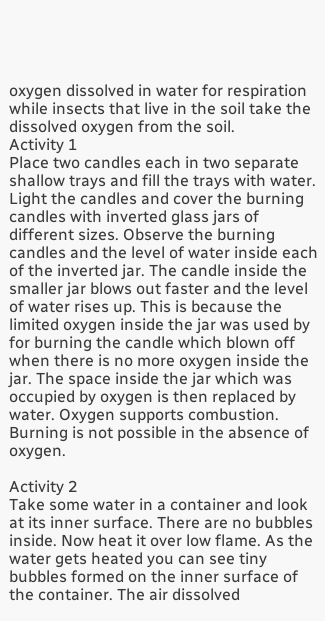oxygen dissolved in water for respiration while insects that live in the soil take the dissolved oxygen from the soil.
Activity 1
Place two candles each in two separate shallow trays and fill the trays with water. Light the candles and cover the burning candles with inverted glass jars of different sizes. Observe the burning candles and the level of water inside each of the inverted jar. The candle inside the smaller jar blows out faster and the level of water rises up. This is because the limited oxygen inside the jar was used by for burning the candle which blown off when there is no more oxygen inside the jar. The space inside the jar which was occupied by oxygen is then replaced by water. Oxygen supports combustion. Burning is not possible in the absence of oxygen.

Activity 2
Take some water in a container and look at its inner surface. There are no bubbles inside. Now heat it over low flame. As the water gets heated you can see tiny bubbles formed on the inner surface of the container. The air dissolved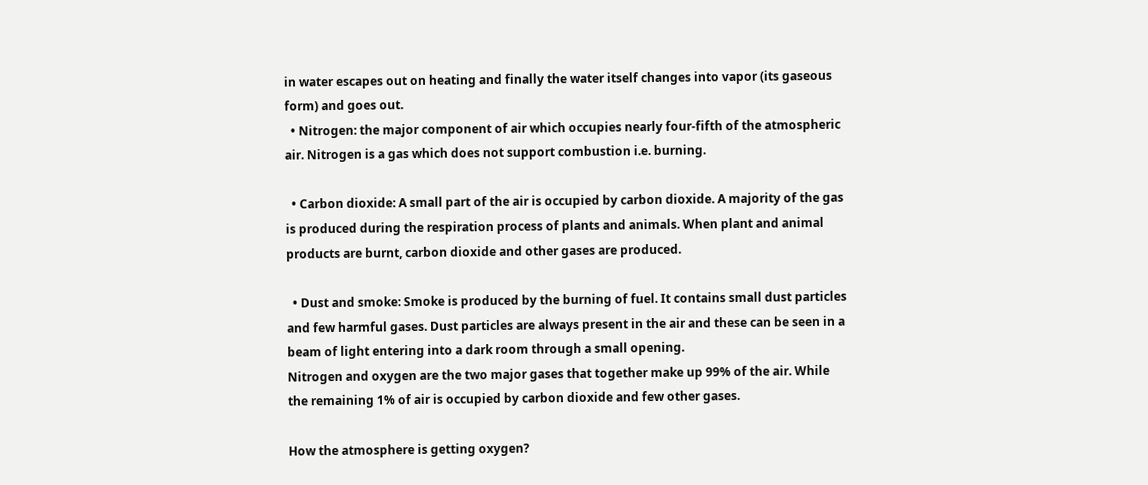in water escapes out on heating and finally the water itself changes into vapor (its gaseous form) and goes out.
  • Nitrogen: the major component of air which occupies nearly four-fifth of the atmospheric air. Nitrogen is a gas which does not support combustion i.e. burning.

  • Carbon dioxide: A small part of the air is occupied by carbon dioxide. A majority of the gas is produced during the respiration process of plants and animals. When plant and animal products are burnt, carbon dioxide and other gases are produced.

  • Dust and smoke: Smoke is produced by the burning of fuel. It contains small dust particles and few harmful gases. Dust particles are always present in the air and these can be seen in a beam of light entering into a dark room through a small opening.
Nitrogen and oxygen are the two major gases that together make up 99% of the air. While the remaining 1% of air is occupied by carbon dioxide and few other gases.

How the atmosphere is getting oxygen?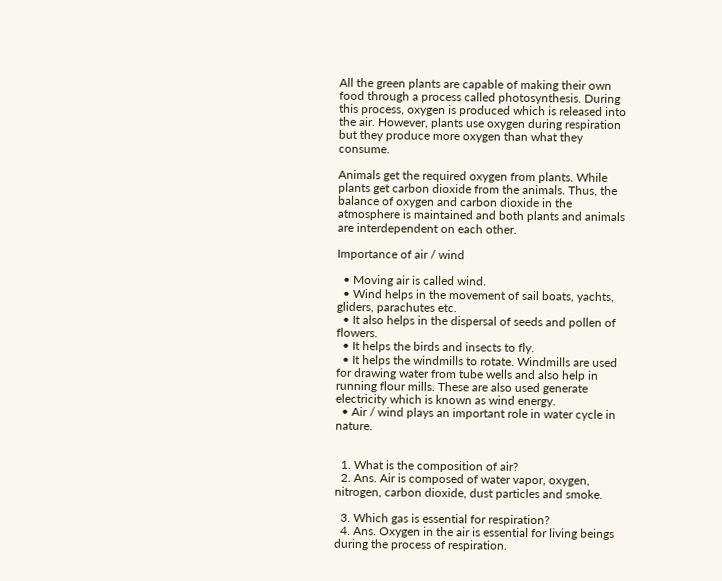All the green plants are capable of making their own food through a process called photosynthesis. During this process, oxygen is produced which is released into the air. However, plants use oxygen during respiration but they produce more oxygen than what they consume.

Animals get the required oxygen from plants. While plants get carbon dioxide from the animals. Thus, the balance of oxygen and carbon dioxide in the atmosphere is maintained and both plants and animals are interdependent on each other.

Importance of air / wind

  • Moving air is called wind.
  • Wind helps in the movement of sail boats, yachts, gliders, parachutes etc.
  • It also helps in the dispersal of seeds and pollen of flowers.
  • It helps the birds and insects to fly.
  • It helps the windmills to rotate. Windmills are used for drawing water from tube wells and also help in running flour mills. These are also used generate electricity which is known as wind energy.
  • Air / wind plays an important role in water cycle in nature.


  1. What is the composition of air?
  2. Ans. Air is composed of water vapor, oxygen, nitrogen, carbon dioxide, dust particles and smoke.

  3. Which gas is essential for respiration?
  4. Ans. Oxygen in the air is essential for living beings during the process of respiration.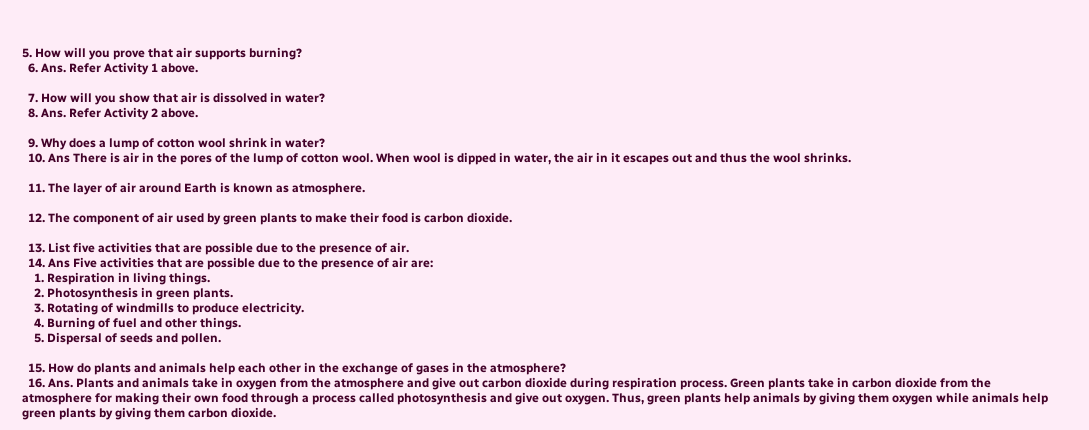5. How will you prove that air supports burning?
  6. Ans. Refer Activity 1 above.

  7. How will you show that air is dissolved in water?
  8. Ans. Refer Activity 2 above.

  9. Why does a lump of cotton wool shrink in water?
  10. Ans There is air in the pores of the lump of cotton wool. When wool is dipped in water, the air in it escapes out and thus the wool shrinks.

  11. The layer of air around Earth is known as atmosphere.

  12. The component of air used by green plants to make their food is carbon dioxide.

  13. List five activities that are possible due to the presence of air.
  14. Ans Five activities that are possible due to the presence of air are:
    1. Respiration in living things.
    2. Photosynthesis in green plants.
    3. Rotating of windmills to produce electricity.
    4. Burning of fuel and other things.
    5. Dispersal of seeds and pollen.

  15. How do plants and animals help each other in the exchange of gases in the atmosphere?
  16. Ans. Plants and animals take in oxygen from the atmosphere and give out carbon dioxide during respiration process. Green plants take in carbon dioxide from the atmosphere for making their own food through a process called photosynthesis and give out oxygen. Thus, green plants help animals by giving them oxygen while animals help green plants by giving them carbon dioxide.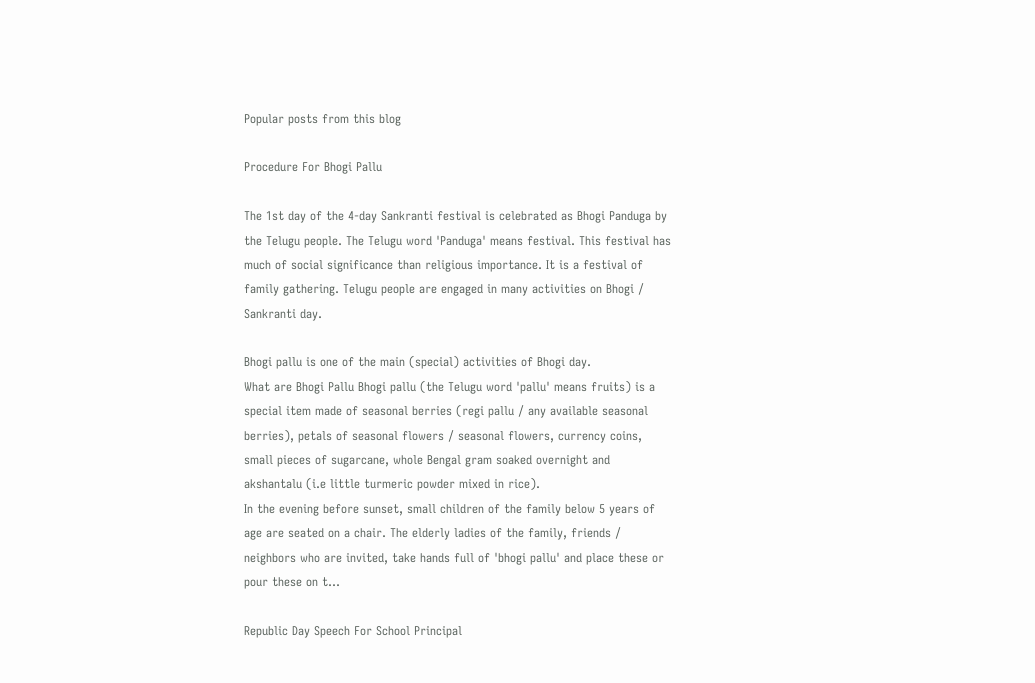Popular posts from this blog

Procedure For Bhogi Pallu

The 1st day of the 4-day Sankranti festival is celebrated as Bhogi Panduga by the Telugu people. The Telugu word 'Panduga' means festival. This festival has much of social significance than religious importance. It is a festival of family gathering. Telugu people are engaged in many activities on Bhogi / Sankranti day.

Bhogi pallu is one of the main (special) activities of Bhogi day.
What are Bhogi Pallu Bhogi pallu (the Telugu word 'pallu' means fruits) is a special item made of seasonal berries (regi pallu / any available seasonal berries), petals of seasonal flowers / seasonal flowers, currency coins, small pieces of sugarcane, whole Bengal gram soaked overnight and akshantalu (i.e little turmeric powder mixed in rice).
In the evening before sunset, small children of the family below 5 years of age are seated on a chair. The elderly ladies of the family, friends / neighbors who are invited, take hands full of 'bhogi pallu' and place these or pour these on t…

Republic Day Speech For School Principal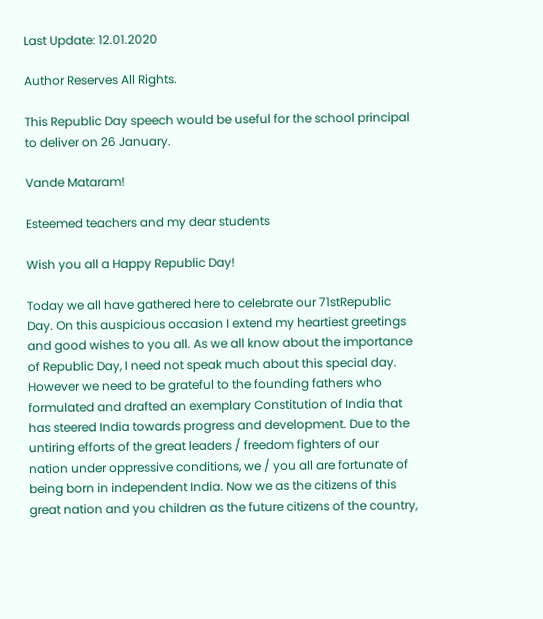Last Update: 12.01.2020

Author Reserves All Rights.

This Republic Day speech would be useful for the school principal to deliver on 26 January.

Vande Mataram!

Esteemed teachers and my dear students

Wish you all a Happy Republic Day!

Today we all have gathered here to celebrate our 71stRepublic Day. On this auspicious occasion I extend my heartiest greetings and good wishes to you all. As we all know about the importance of Republic Day, I need not speak much about this special day. However we need to be grateful to the founding fathers who formulated and drafted an exemplary Constitution of India that has steered India towards progress and development. Due to the untiring efforts of the great leaders / freedom fighters of our nation under oppressive conditions, we / you all are fortunate of being born in independent India. Now we as the citizens of this great nation and you children as the future citizens of the country,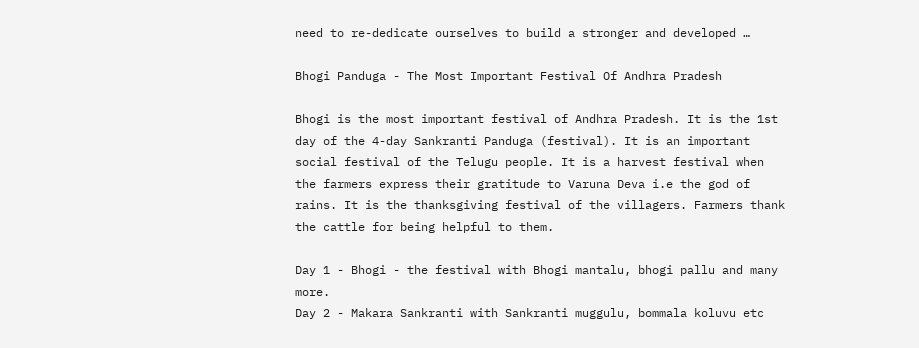need to re-dedicate ourselves to build a stronger and developed …

Bhogi Panduga - The Most Important Festival Of Andhra Pradesh

Bhogi is the most important festival of Andhra Pradesh. It is the 1st day of the 4-day Sankranti Panduga (festival). It is an important social festival of the Telugu people. It is a harvest festival when the farmers express their gratitude to Varuna Deva i.e the god of rains. It is the thanksgiving festival of the villagers. Farmers thank the cattle for being helpful to them.

Day 1 - Bhogi - the festival with Bhogi mantalu, bhogi pallu and many more.
Day 2 - Makara Sankranti with Sankranti muggulu, bommala koluvu etc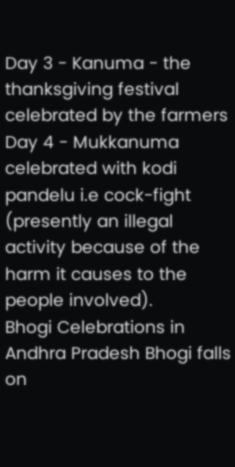Day 3 - Kanuma - the thanksgiving festival celebrated by the farmers
Day 4 - Mukkanuma celebrated with kodi pandelu i.e cock-fight (presently an illegal activity because of the harm it causes to the people involved).
Bhogi Celebrations in Andhra Pradesh Bhogi falls on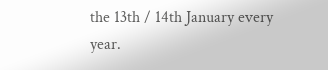the 13th / 14th January every year.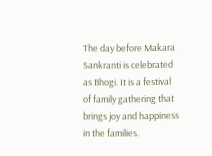The day before Makara Sankranti is celebrated as Bhogi. It is a festival of family gathering that brings joy and happiness in the families.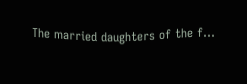The married daughters of the f…